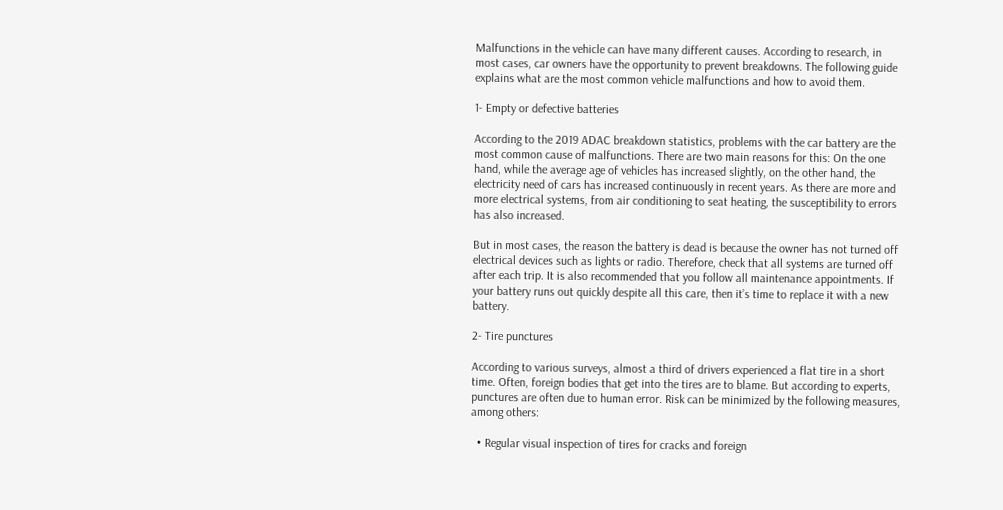Malfunctions in the vehicle can have many different causes. According to research, in most cases, car owners have the opportunity to prevent breakdowns. The following guide explains what are the most common vehicle malfunctions and how to avoid them.

1- Empty or defective batteries

According to the 2019 ADAC breakdown statistics, problems with the car battery are the most common cause of malfunctions. There are two main reasons for this: On the one hand, while the average age of vehicles has increased slightly, on the other hand, the electricity need of cars has increased continuously in recent years. As there are more and more electrical systems, from air conditioning to seat heating, the susceptibility to errors has also increased.

But in most cases, the reason the battery is dead is because the owner has not turned off electrical devices such as lights or radio. Therefore, check that all systems are turned off after each trip. It is also recommended that you follow all maintenance appointments. If your battery runs out quickly despite all this care, then it’s time to replace it with a new battery.

2- Tire punctures

According to various surveys, almost a third of drivers experienced a flat tire in a short time. Often, foreign bodies that get into the tires are to blame. But according to experts, punctures are often due to human error. Risk can be minimized by the following measures, among others:

  • Regular visual inspection of tires for cracks and foreign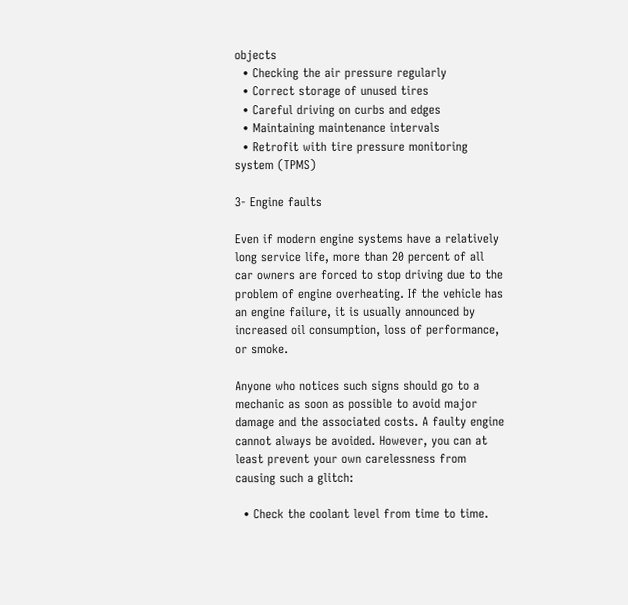objects
  • Checking the air pressure regularly
  • Correct storage of unused tires
  • Careful driving on curbs and edges
  • Maintaining maintenance intervals
  • Retrofit with tire pressure monitoring system (TPMS)

3- Engine faults

Even if modern engine systems have a relatively long service life, more than 20 percent of all car owners are forced to stop driving due to the problem of engine overheating. If the vehicle has an engine failure, it is usually announced by increased oil consumption, loss of performance, or smoke.

Anyone who notices such signs should go to a mechanic as soon as possible to avoid major damage and the associated costs. A faulty engine cannot always be avoided. However, you can at least prevent your own carelessness from causing such a glitch:

  • Check the coolant level from time to time.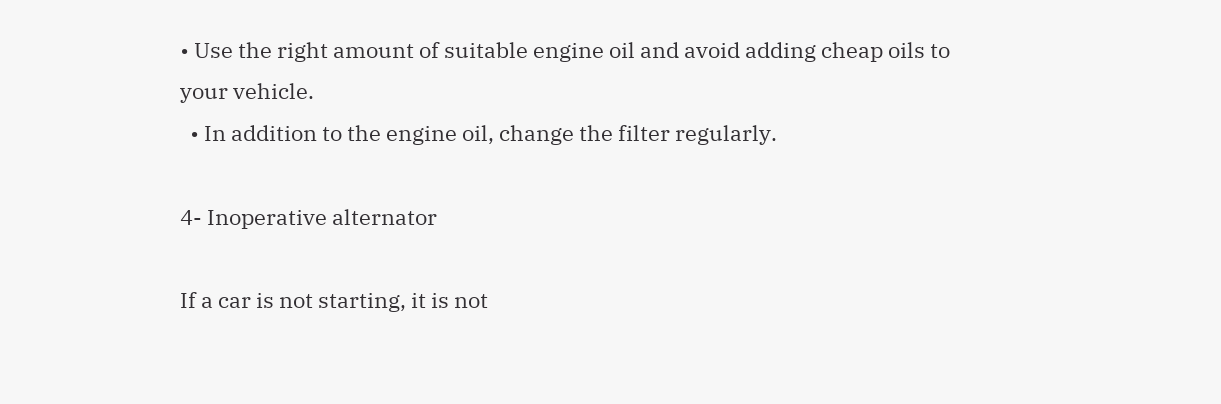• Use the right amount of suitable engine oil and avoid adding cheap oils to your vehicle.
  • In addition to the engine oil, change the filter regularly.

4- Inoperative alternator

If a car is not starting, it is not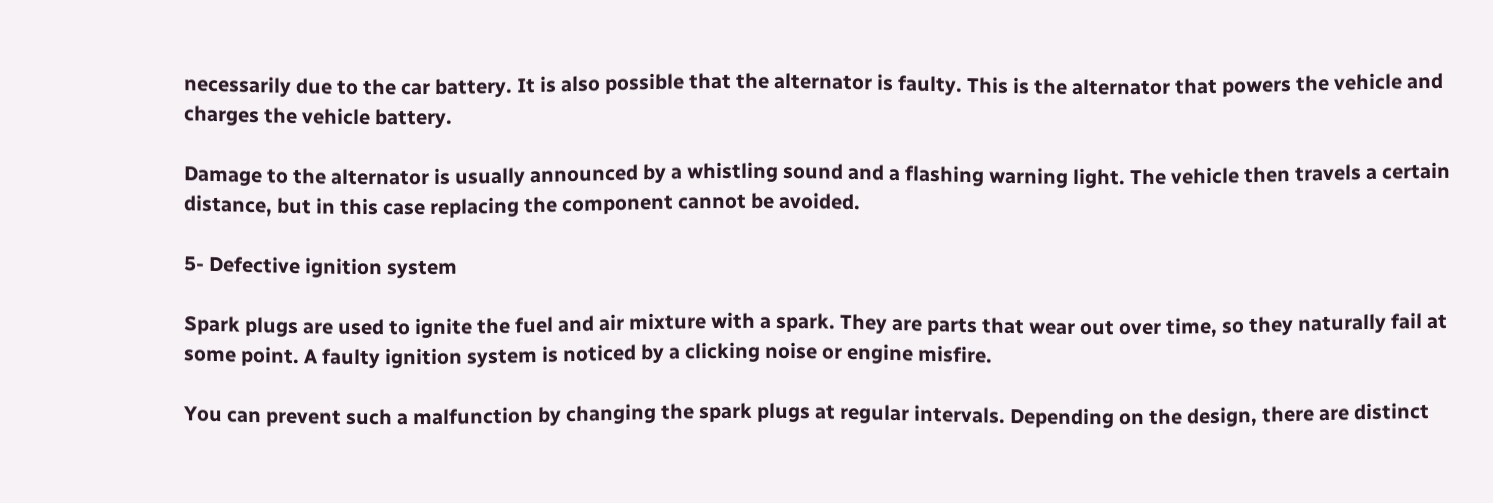necessarily due to the car battery. It is also possible that the alternator is faulty. This is the alternator that powers the vehicle and charges the vehicle battery.

Damage to the alternator is usually announced by a whistling sound and a flashing warning light. The vehicle then travels a certain distance, but in this case replacing the component cannot be avoided.

5- Defective ignition system

Spark plugs are used to ignite the fuel and air mixture with a spark. They are parts that wear out over time, so they naturally fail at some point. A faulty ignition system is noticed by a clicking noise or engine misfire.

You can prevent such a malfunction by changing the spark plugs at regular intervals. Depending on the design, there are distinct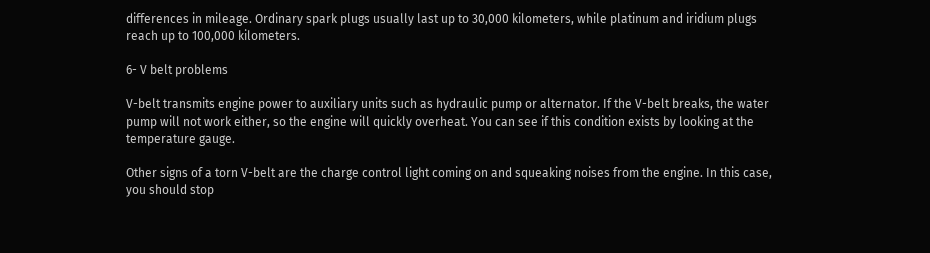differences in mileage. Ordinary spark plugs usually last up to 30,000 kilometers, while platinum and iridium plugs reach up to 100,000 kilometers.

6- V belt problems

V-belt transmits engine power to auxiliary units such as hydraulic pump or alternator. If the V-belt breaks, the water pump will not work either, so the engine will quickly overheat. You can see if this condition exists by looking at the temperature gauge.

Other signs of a torn V-belt are the charge control light coming on and squeaking noises from the engine. In this case, you should stop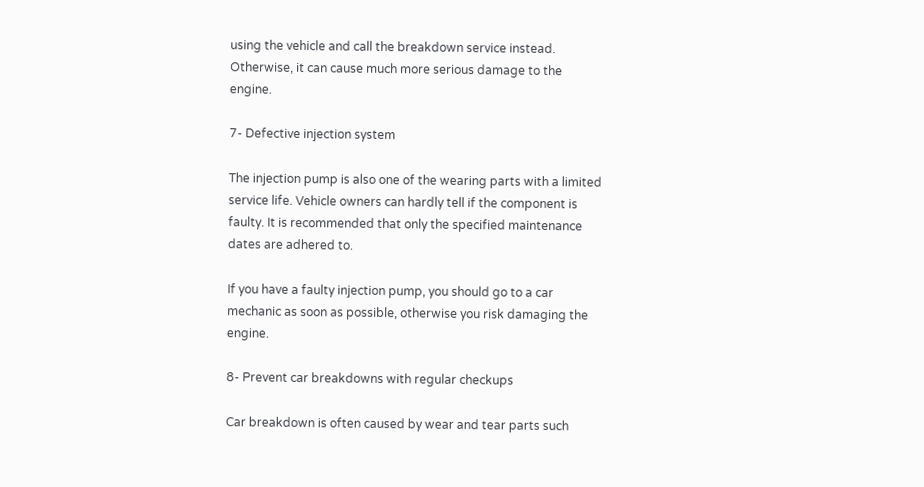using the vehicle and call the breakdown service instead. Otherwise, it can cause much more serious damage to the engine.

7- Defective injection system

The injection pump is also one of the wearing parts with a limited service life. Vehicle owners can hardly tell if the component is faulty. It is recommended that only the specified maintenance dates are adhered to.

If you have a faulty injection pump, you should go to a car mechanic as soon as possible, otherwise you risk damaging the engine.

8- Prevent car breakdowns with regular checkups

Car breakdown is often caused by wear and tear parts such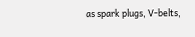as spark plugs, V-belts,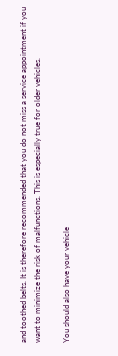and toothed belts. It is therefore recommended that you do not miss a service appointment if you want to minimize the risk of malfunctions. This is especially true for older vehicles.

You should also have your vehicle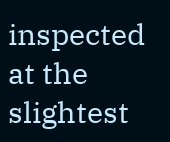inspected at the slightest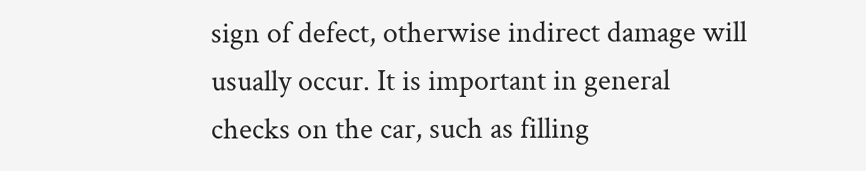sign of defect, otherwise indirect damage will usually occur. It is important in general checks on the car, such as filling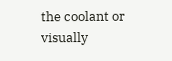the coolant or visually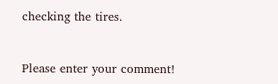checking the tires.


Please enter your comment!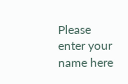Please enter your name here